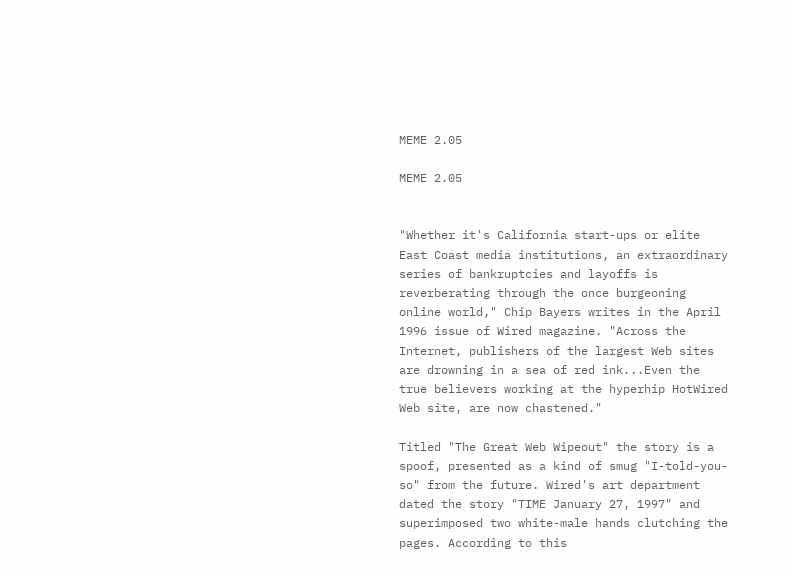MEME 2.05

MEME 2.05


"Whether it's California start-ups or elite East Coast media institutions, an extraordinary series of bankruptcies and layoffs is reverberating through the once burgeoning online world," Chip Bayers writes in the April 1996 issue of Wired magazine. "Across the Internet, publishers of the largest Web sites are drowning in a sea of red ink...Even the true believers working at the hyperhip HotWired Web site, are now chastened."

Titled "The Great Web Wipeout" the story is a spoof, presented as a kind of smug "I-told-you-so" from the future. Wired's art department dated the story "TIME January 27, 1997" and superimposed two white-male hands clutching the pages. According to this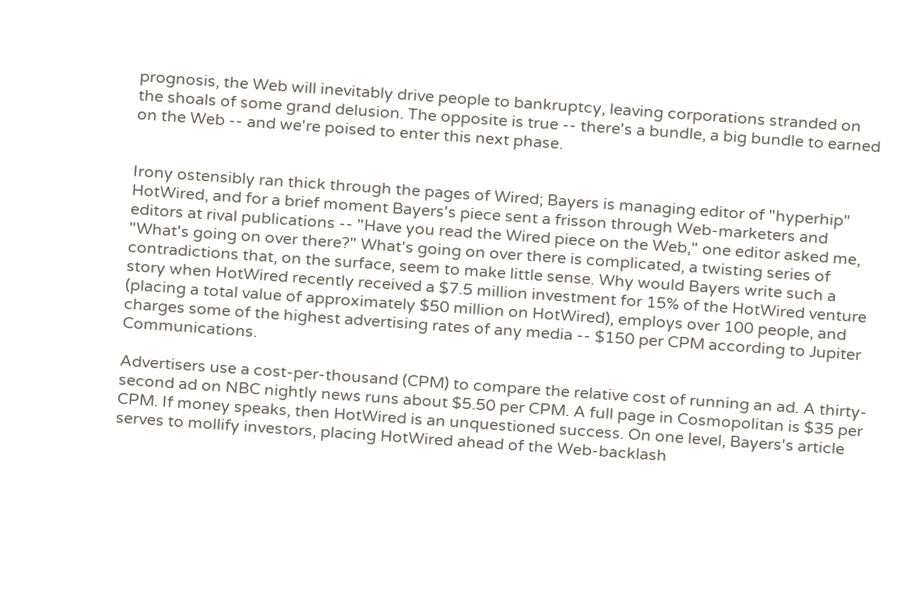prognosis, the Web will inevitably drive people to bankruptcy, leaving corporations stranded on the shoals of some grand delusion. The opposite is true -- there's a bundle, a big bundle to earned on the Web -- and we're poised to enter this next phase.


Irony ostensibly ran thick through the pages of Wired; Bayers is managing editor of "hyperhip" HotWired, and for a brief moment Bayers's piece sent a frisson through Web-marketers and editors at rival publications -- "Have you read the Wired piece on the Web," one editor asked me, "What's going on over there?" What's going on over there is complicated, a twisting series of contradictions that, on the surface, seem to make little sense. Why would Bayers write such a story when HotWired recently received a $7.5 million investment for 15% of the HotWired venture (placing a total value of approximately $50 million on HotWired), employs over 100 people, and charges some of the highest advertising rates of any media -- $150 per CPM according to Jupiter Communications.

Advertisers use a cost-per-thousand (CPM) to compare the relative cost of running an ad. A thirty-second ad on NBC nightly news runs about $5.50 per CPM. A full page in Cosmopolitan is $35 per CPM. If money speaks, then HotWired is an unquestioned success. On one level, Bayers's article serves to mollify investors, placing HotWired ahead of the Web-backlash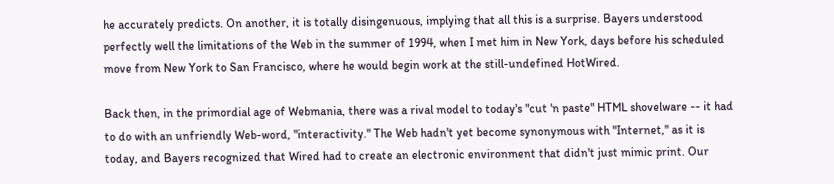he accurately predicts. On another, it is totally disingenuous, implying that all this is a surprise. Bayers understood perfectly well the limitations of the Web in the summer of 1994, when I met him in New York, days before his scheduled move from New York to San Francisco, where he would begin work at the still-undefined HotWired.

Back then, in the primordial age of Webmania, there was a rival model to today's "cut 'n paste" HTML shovelware -- it had to do with an unfriendly Web-word, "interactivity." The Web hadn't yet become synonymous with "Internet," as it is today, and Bayers recognized that Wired had to create an electronic environment that didn't just mimic print. Our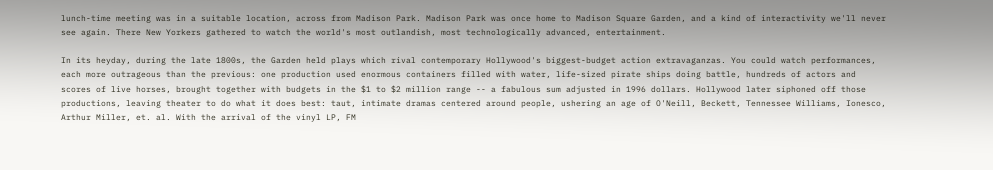lunch-time meeting was in a suitable location, across from Madison Park. Madison Park was once home to Madison Square Garden, and a kind of interactivity we'll never see again. There New Yorkers gathered to watch the world's most outlandish, most technologically advanced, entertainment.

In its heyday, during the late 1800s, the Garden held plays which rival contemporary Hollywood's biggest-budget action extravaganzas. You could watch performances, each more outrageous than the previous: one production used enormous containers filled with water, life-sized pirate ships doing battle, hundreds of actors and scores of live horses, brought together with budgets in the $1 to $2 million range -- a fabulous sum adjusted in 1996 dollars. Hollywood later siphoned off those productions, leaving theater to do what it does best: taut, intimate dramas centered around people, ushering an age of O'Neill, Beckett, Tennessee Williams, Ionesco, Arthur Miller, et. al. With the arrival of the vinyl LP, FM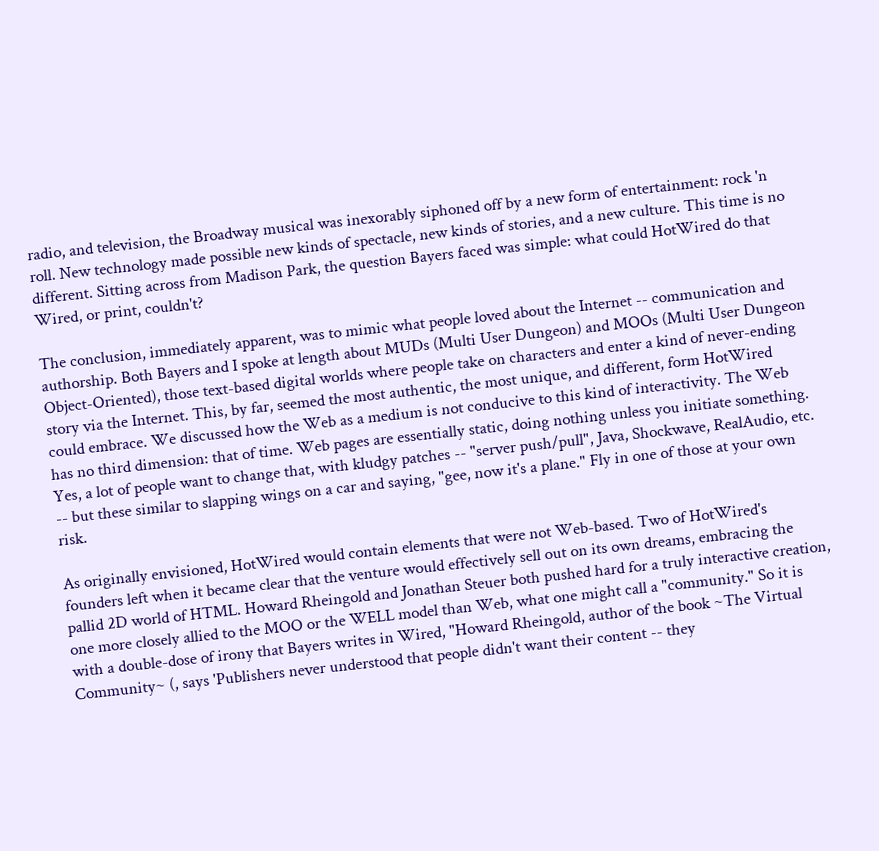radio, and television, the Broadway musical was inexorably siphoned off by a new form of entertainment: rock 'n roll. New technology made possible new kinds of spectacle, new kinds of stories, and a new culture. This time is no different. Sitting across from Madison Park, the question Bayers faced was simple: what could HotWired do that Wired, or print, couldn't?

The conclusion, immediately apparent, was to mimic what people loved about the Internet -- communication and authorship. Both Bayers and I spoke at length about MUDs (Multi User Dungeon) and MOOs (Multi User Dungeon Object-Oriented), those text-based digital worlds where people take on characters and enter a kind of never-ending story via the Internet. This, by far, seemed the most authentic, the most unique, and different, form HotWired could embrace. We discussed how the Web as a medium is not conducive to this kind of interactivity. The Web has no third dimension: that of time. Web pages are essentially static, doing nothing unless you initiate something. Yes, a lot of people want to change that, with kludgy patches -- "server push/pull", Java, Shockwave, RealAudio, etc. -- but these similar to slapping wings on a car and saying, "gee, now it's a plane." Fly in one of those at your own risk.

As originally envisioned, HotWired would contain elements that were not Web-based. Two of HotWired's founders left when it became clear that the venture would effectively sell out on its own dreams, embracing the pallid 2D world of HTML. Howard Rheingold and Jonathan Steuer both pushed hard for a truly interactive creation, one more closely allied to the MOO or the WELL model than Web, what one might call a "community." So it is with a double-dose of irony that Bayers writes in Wired, "Howard Rheingold, author of the book ~The Virtual Community~ (, says 'Publishers never understood that people didn't want their content -- they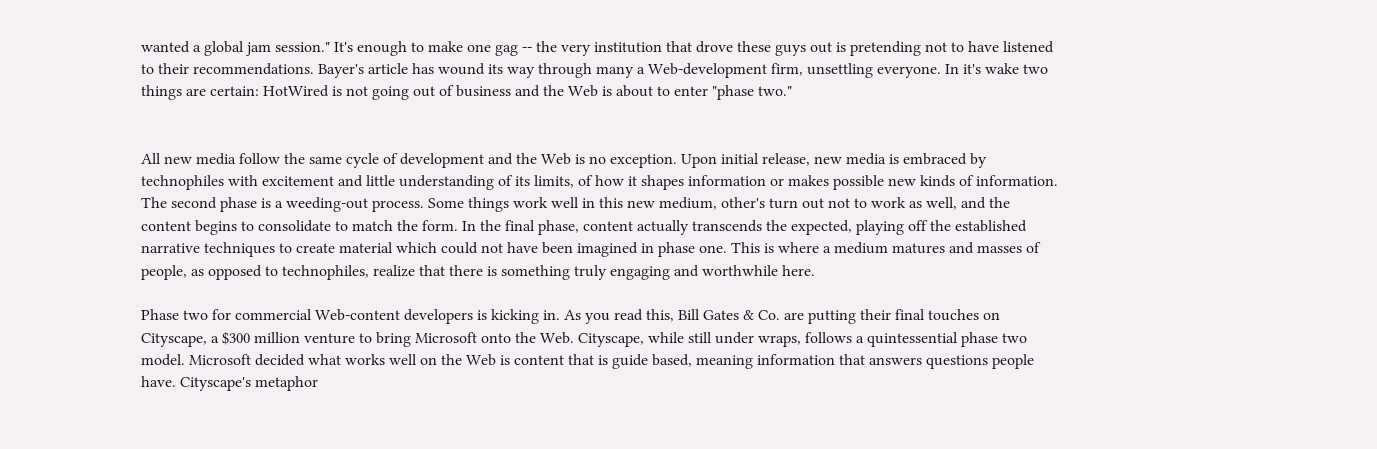wanted a global jam session." It's enough to make one gag -- the very institution that drove these guys out is pretending not to have listened to their recommendations. Bayer's article has wound its way through many a Web-development firm, unsettling everyone. In it's wake two things are certain: HotWired is not going out of business and the Web is about to enter "phase two."


All new media follow the same cycle of development and the Web is no exception. Upon initial release, new media is embraced by technophiles with excitement and little understanding of its limits, of how it shapes information or makes possible new kinds of information. The second phase is a weeding-out process. Some things work well in this new medium, other's turn out not to work as well, and the content begins to consolidate to match the form. In the final phase, content actually transcends the expected, playing off the established narrative techniques to create material which could not have been imagined in phase one. This is where a medium matures and masses of people, as opposed to technophiles, realize that there is something truly engaging and worthwhile here.

Phase two for commercial Web-content developers is kicking in. As you read this, Bill Gates & Co. are putting their final touches on Cityscape, a $300 million venture to bring Microsoft onto the Web. Cityscape, while still under wraps, follows a quintessential phase two model. Microsoft decided what works well on the Web is content that is guide based, meaning information that answers questions people have. Cityscape's metaphor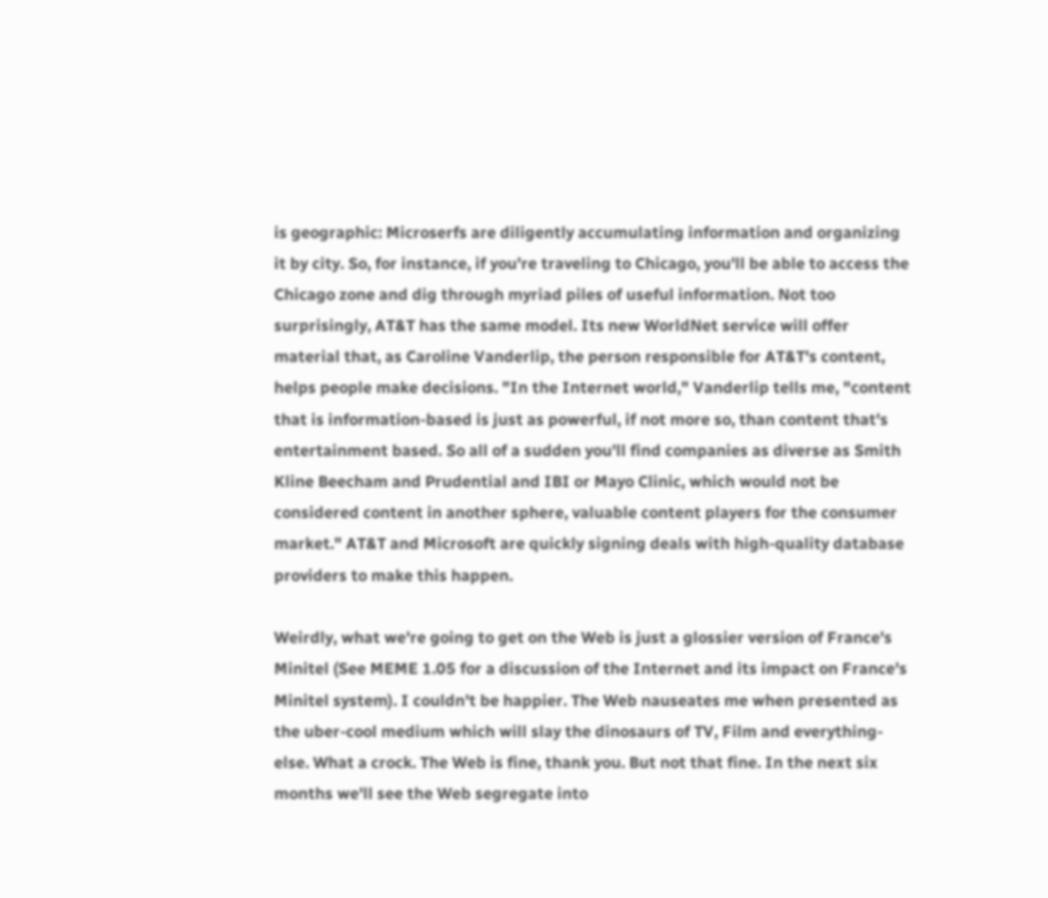is geographic: Microserfs are diligently accumulating information and organizing it by city. So, for instance, if you're traveling to Chicago, you'll be able to access the Chicago zone and dig through myriad piles of useful information. Not too surprisingly, AT&T has the same model. Its new WorldNet service will offer material that, as Caroline Vanderlip, the person responsible for AT&T's content, helps people make decisions. "In the Internet world," Vanderlip tells me, "content that is information-based is just as powerful, if not more so, than content that's entertainment based. So all of a sudden you'll find companies as diverse as Smith Kline Beecham and Prudential and IBI or Mayo Clinic, which would not be considered content in another sphere, valuable content players for the consumer market." AT&T and Microsoft are quickly signing deals with high-quality database providers to make this happen.

Weirdly, what we're going to get on the Web is just a glossier version of France's Minitel (See MEME 1.05 for a discussion of the Internet and its impact on France's Minitel system). I couldn't be happier. The Web nauseates me when presented as the uber-cool medium which will slay the dinosaurs of TV, Film and everything-else. What a crock. The Web is fine, thank you. But not that fine. In the next six months we'll see the Web segregate into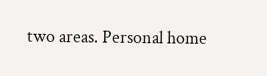two areas. Personal home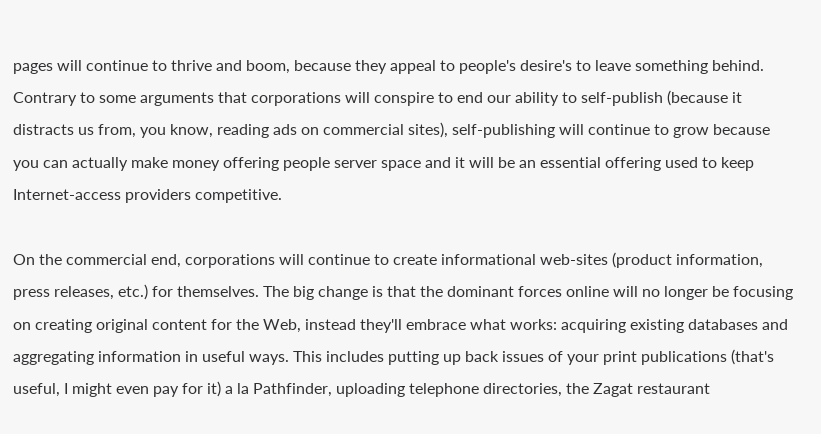pages will continue to thrive and boom, because they appeal to people's desire's to leave something behind. Contrary to some arguments that corporations will conspire to end our ability to self-publish (because it distracts us from, you know, reading ads on commercial sites), self-publishing will continue to grow because you can actually make money offering people server space and it will be an essential offering used to keep Internet-access providers competitive.

On the commercial end, corporations will continue to create informational web-sites (product information, press releases, etc.) for themselves. The big change is that the dominant forces online will no longer be focusing on creating original content for the Web, instead they'll embrace what works: acquiring existing databases and aggregating information in useful ways. This includes putting up back issues of your print publications (that's useful, I might even pay for it) a la Pathfinder, uploading telephone directories, the Zagat restaurant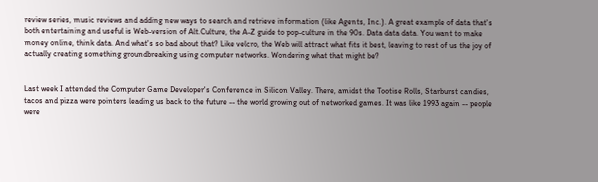review series, music reviews and adding new ways to search and retrieve information (like Agents, Inc.). A great example of data that's both entertaining and useful is Web-version of Alt.Culture, the A-Z guide to pop-culture in the 90s. Data data data. You want to make money online, think data. And what's so bad about that? Like velcro, the Web will attract what fits it best, leaving to rest of us the joy of actually creating something groundbreaking using computer networks. Wondering what that might be?


Last week I attended the Computer Game Developer's Conference in Silicon Valley. There, amidst the Tootise Rolls, Starburst candies, tacos and pizza were pointers leading us back to the future -- the world growing out of networked games. It was like 1993 again -- people were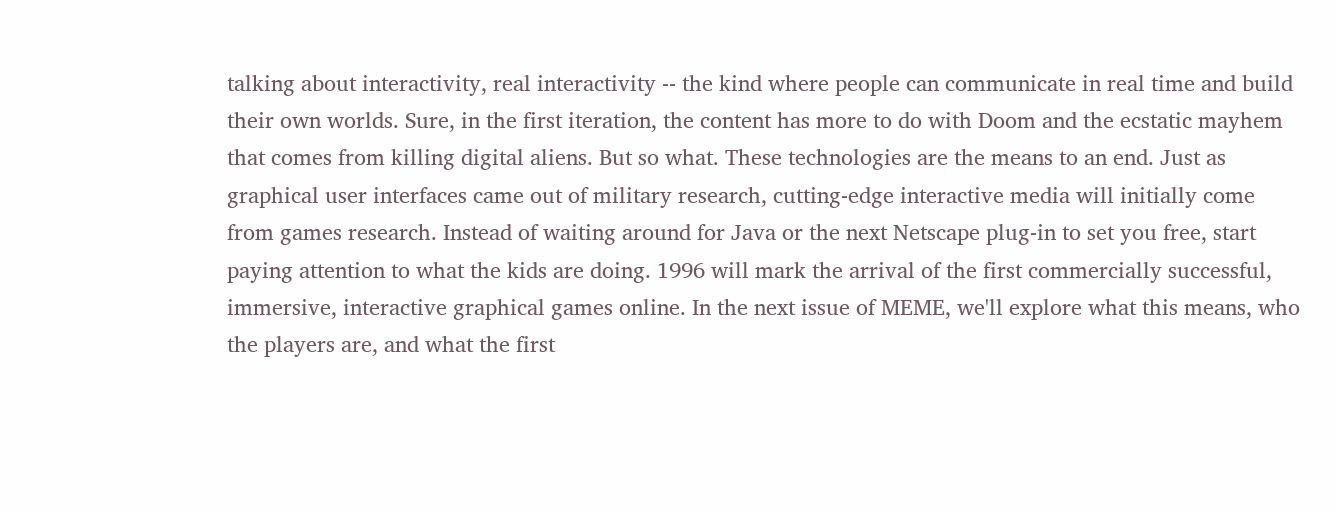talking about interactivity, real interactivity -- the kind where people can communicate in real time and build their own worlds. Sure, in the first iteration, the content has more to do with Doom and the ecstatic mayhem that comes from killing digital aliens. But so what. These technologies are the means to an end. Just as graphical user interfaces came out of military research, cutting-edge interactive media will initially come from games research. Instead of waiting around for Java or the next Netscape plug-in to set you free, start paying attention to what the kids are doing. 1996 will mark the arrival of the first commercially successful, immersive, interactive graphical games online. In the next issue of MEME, we'll explore what this means, who the players are, and what the first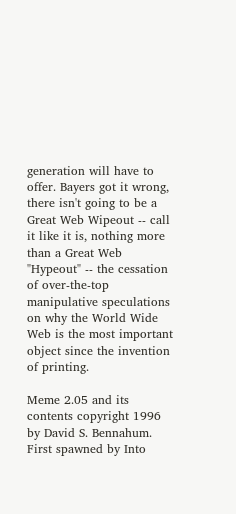generation will have to offer. Bayers got it wrong, there isn't going to be a Great Web Wipeout -- call it like it is, nothing more than a Great Web "Hypeout" -- the cessation of over-the-top manipulative speculations on why the World Wide Web is the most important object since the invention of printing.

Meme 2.05 and its contents copyright 1996 by David S. Bennahum. First spawned by Into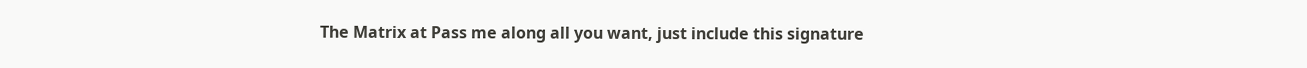The Matrix at Pass me along all you want, just include this signature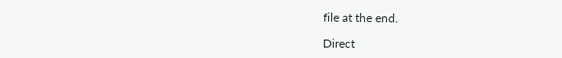file at the end.

Direct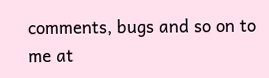comments, bugs and so on to me at